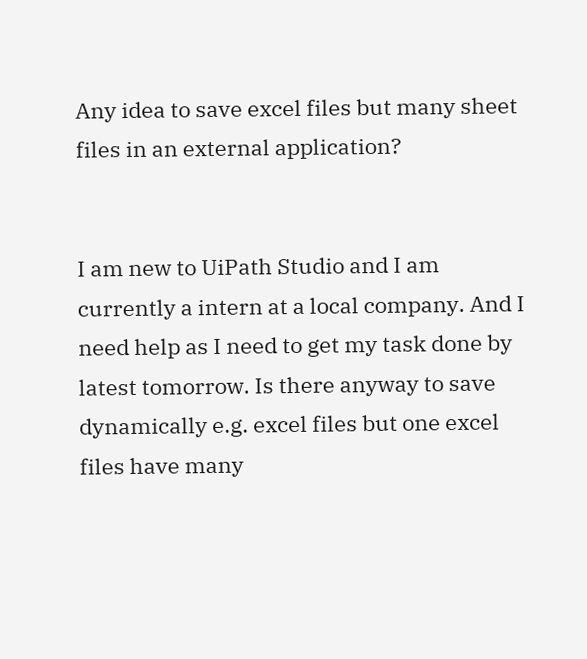Any idea to save excel files but many sheet files in an external application?


I am new to UiPath Studio and I am currently a intern at a local company. And I need help as I need to get my task done by latest tomorrow. Is there anyway to save dynamically e.g. excel files but one excel files have many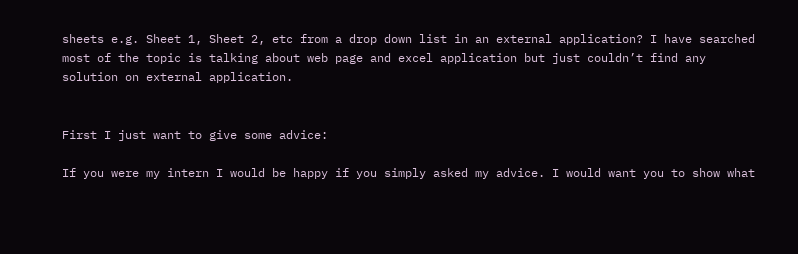sheets e.g. Sheet 1, Sheet 2, etc from a drop down list in an external application? I have searched most of the topic is talking about web page and excel application but just couldn’t find any solution on external application.


First I just want to give some advice:

If you were my intern I would be happy if you simply asked my advice. I would want you to show what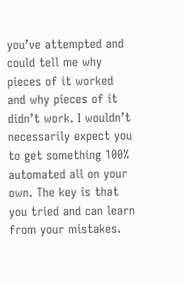you’ve attempted and could tell me why pieces of it worked and why pieces of it didn’t work. I wouldn’t necessarily expect you to get something 100% automated all on your own. The key is that you tried and can learn from your mistakes.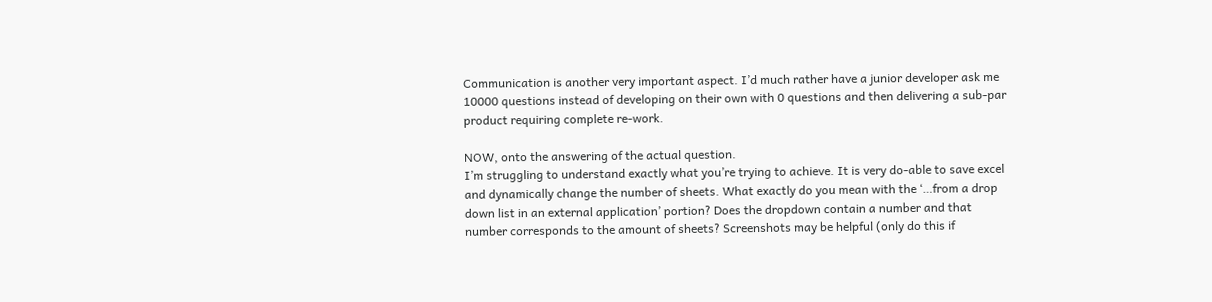Communication is another very important aspect. I’d much rather have a junior developer ask me 10000 questions instead of developing on their own with 0 questions and then delivering a sub-par product requiring complete re-work.

NOW, onto the answering of the actual question.
I’m struggling to understand exactly what you’re trying to achieve. It is very do-able to save excel and dynamically change the number of sheets. What exactly do you mean with the ‘…from a drop down list in an external application’ portion? Does the dropdown contain a number and that number corresponds to the amount of sheets? Screenshots may be helpful (only do this if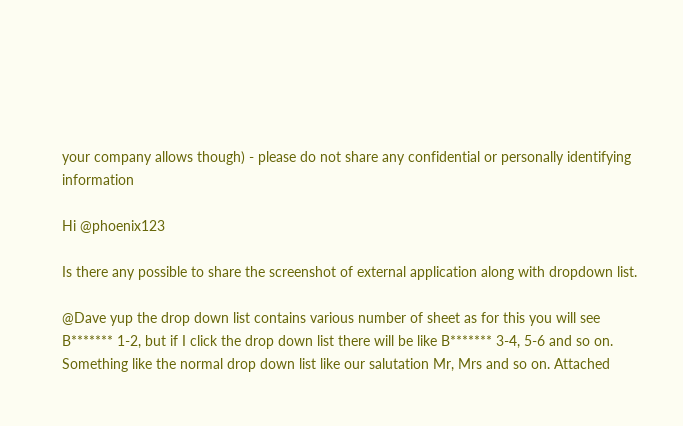your company allows though) - please do not share any confidential or personally identifying information

Hi @phoenix123

Is there any possible to share the screenshot of external application along with dropdown list.

@Dave yup the drop down list contains various number of sheet as for this you will see B******* 1-2, but if I click the drop down list there will be like B******* 3-4, 5-6 and so on. Something like the normal drop down list like our salutation Mr, Mrs and so on. Attached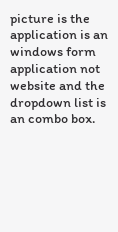picture is the application is an windows form application not website and the dropdown list is an combo box.